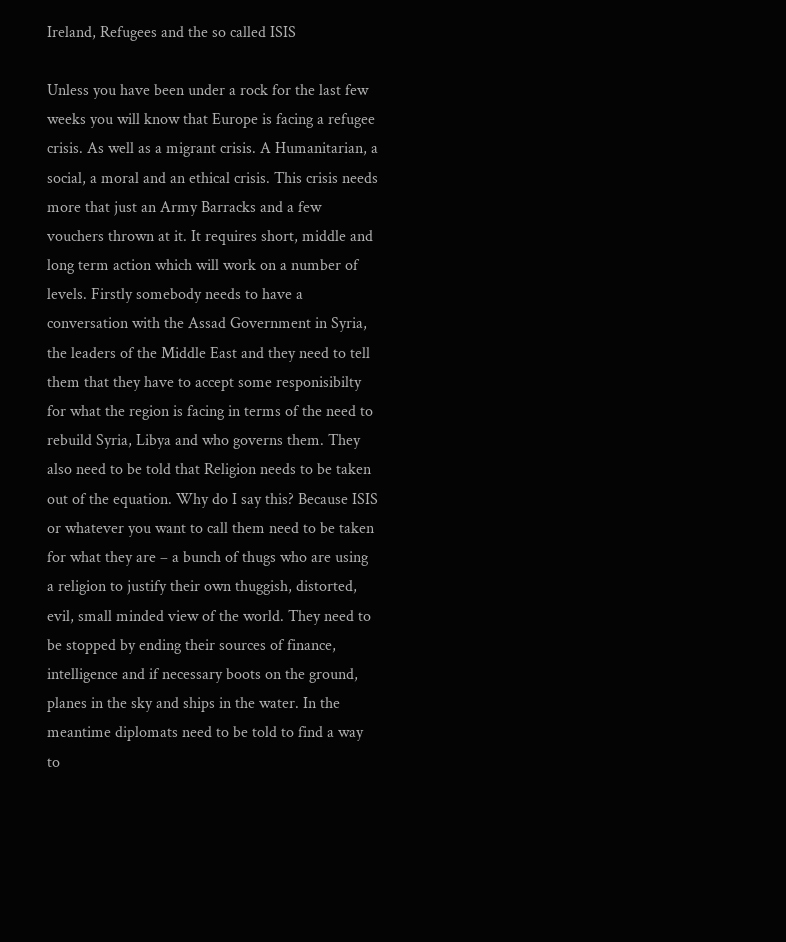Ireland, Refugees and the so called ISIS

Unless you have been under a rock for the last few weeks you will know that Europe is facing a refugee crisis. As well as a migrant crisis. A Humanitarian, a social, a moral and an ethical crisis. This crisis needs more that just an Army Barracks and a few vouchers thrown at it. It requires short, middle and long term action which will work on a number of levels. Firstly somebody needs to have a conversation with the Assad Government in Syria, the leaders of the Middle East and they need to tell them that they have to accept some responisibilty for what the region is facing in terms of the need to rebuild Syria, Libya and who governs them. They also need to be told that Religion needs to be taken out of the equation. Why do I say this? Because ISIS or whatever you want to call them need to be taken for what they are – a bunch of thugs who are using a religion to justify their own thuggish, distorted, evil, small minded view of the world. They need to be stopped by ending their sources of finance, intelligence and if necessary boots on the ground, planes in the sky and ships in the water. In the meantime diplomats need to be told to find a way to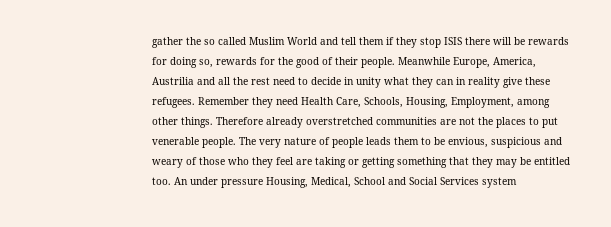gather the so called Muslim World and tell them if they stop ISIS there will be rewards for doing so, rewards for the good of their people. Meanwhile Europe, America, Austrilia and all the rest need to decide in unity what they can in reality give these refugees. Remember they need Health Care, Schools, Housing, Employment, among other things. Therefore already overstretched communities are not the places to put venerable people. The very nature of people leads them to be envious, suspicious and weary of those who they feel are taking or getting something that they may be entitled too. An under pressure Housing, Medical, School and Social Services system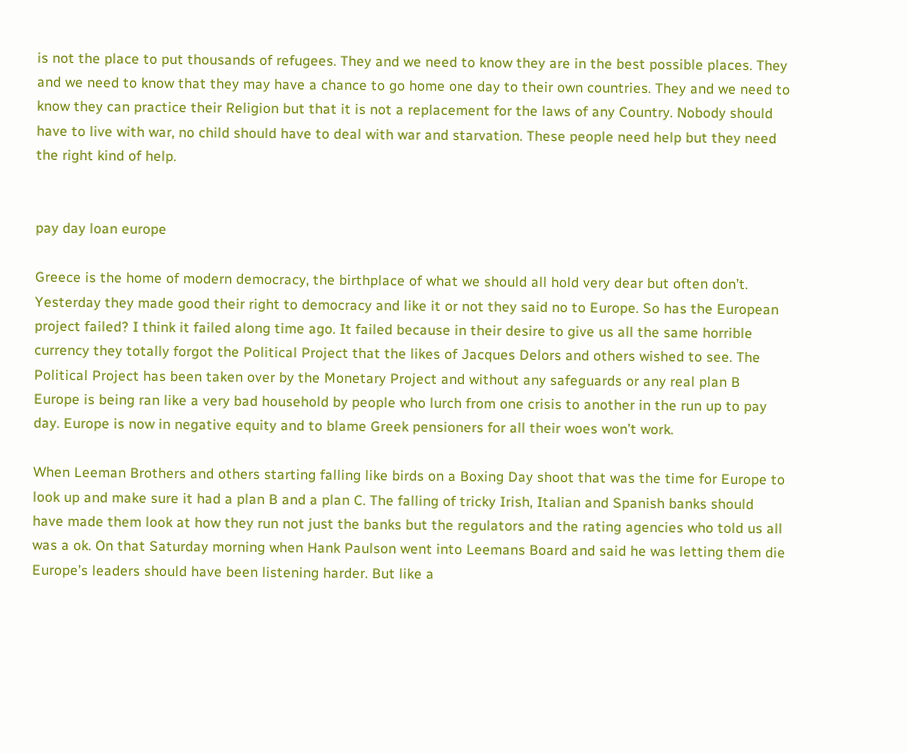is not the place to put thousands of refugees. They and we need to know they are in the best possible places. They and we need to know that they may have a chance to go home one day to their own countries. They and we need to know they can practice their Religion but that it is not a replacement for the laws of any Country. Nobody should have to live with war, no child should have to deal with war and starvation. These people need help but they need the right kind of help.


pay day loan europe

Greece is the home of modern democracy, the birthplace of what we should all hold very dear but often don’t. Yesterday they made good their right to democracy and like it or not they said no to Europe. So has the European project failed? I think it failed along time ago. It failed because in their desire to give us all the same horrible currency they totally forgot the Political Project that the likes of Jacques Delors and others wished to see. The Political Project has been taken over by the Monetary Project and without any safeguards or any real plan B Europe is being ran like a very bad household by people who lurch from one crisis to another in the run up to pay day. Europe is now in negative equity and to blame Greek pensioners for all their woes won’t work.

When Leeman Brothers and others starting falling like birds on a Boxing Day shoot that was the time for Europe to look up and make sure it had a plan B and a plan C. The falling of tricky Irish, Italian and Spanish banks should have made them look at how they run not just the banks but the regulators and the rating agencies who told us all was a ok. On that Saturday morning when Hank Paulson went into Leemans Board and said he was letting them die Europe’s leaders should have been listening harder. But like a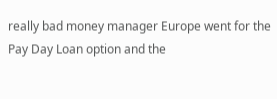really bad money manager Europe went for the Pay Day Loan option and the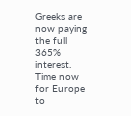Greeks are now paying the full 365% interest. Time now for Europe to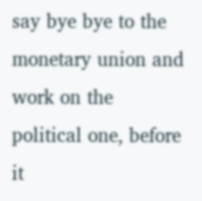say bye bye to the monetary union and work on the political one, before it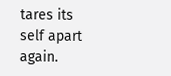tares its self apart again.